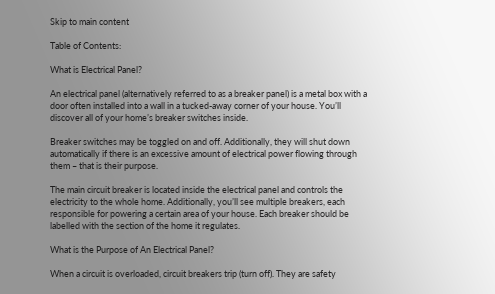Skip to main content

Table of Contents:

What is Electrical Panel?

An electrical panel (alternatively referred to as a breaker panel) is a metal box with a door often installed into a wall in a tucked-away corner of your house. You’ll discover all of your home’s breaker switches inside.

Breaker switches may be toggled on and off. Additionally, they will shut down automatically if there is an excessive amount of electrical power flowing through them – that is their purpose.

The main circuit breaker is located inside the electrical panel and controls the electricity to the whole home. Additionally, you’ll see multiple breakers, each responsible for powering a certain area of your house. Each breaker should be labelled with the section of the home it regulates.

What is the Purpose of An Electrical Panel?

When a circuit is overloaded, circuit breakers trip (turn off). They are safety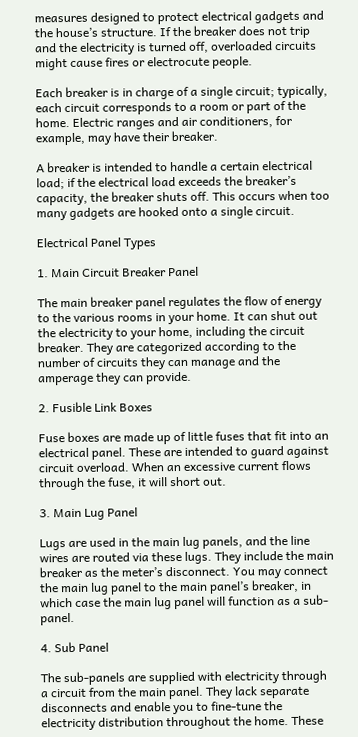measures designed to protect electrical gadgets and the house’s structure. If the breaker does not trip and the electricity is turned off, overloaded circuits might cause fires or electrocute people.

Each breaker is in charge of a single circuit; typically, each circuit corresponds to a room or part of the home. Electric ranges and air conditioners, for example, may have their breaker.

A breaker is intended to handle a certain electrical load; if the electrical load exceeds the breaker’s capacity, the breaker shuts off. This occurs when too many gadgets are hooked onto a single circuit.

Electrical Panel Types

1. Main Circuit Breaker Panel

The main breaker panel regulates the flow of energy to the various rooms in your home. It can shut out the electricity to your home, including the circuit breaker. They are categorized according to the number of circuits they can manage and the amperage they can provide.

2. Fusible Link Boxes

Fuse boxes are made up of little fuses that fit into an electrical panel. These are intended to guard against circuit overload. When an excessive current flows through the fuse, it will short out.

3. Main Lug Panel

Lugs are used in the main lug panels, and the line wires are routed via these lugs. They include the main breaker as the meter’s disconnect. You may connect the main lug panel to the main panel’s breaker, in which case the main lug panel will function as a sub-panel.

4. Sub Panel

The sub-panels are supplied with electricity through a circuit from the main panel. They lack separate disconnects and enable you to fine-tune the electricity distribution throughout the home. These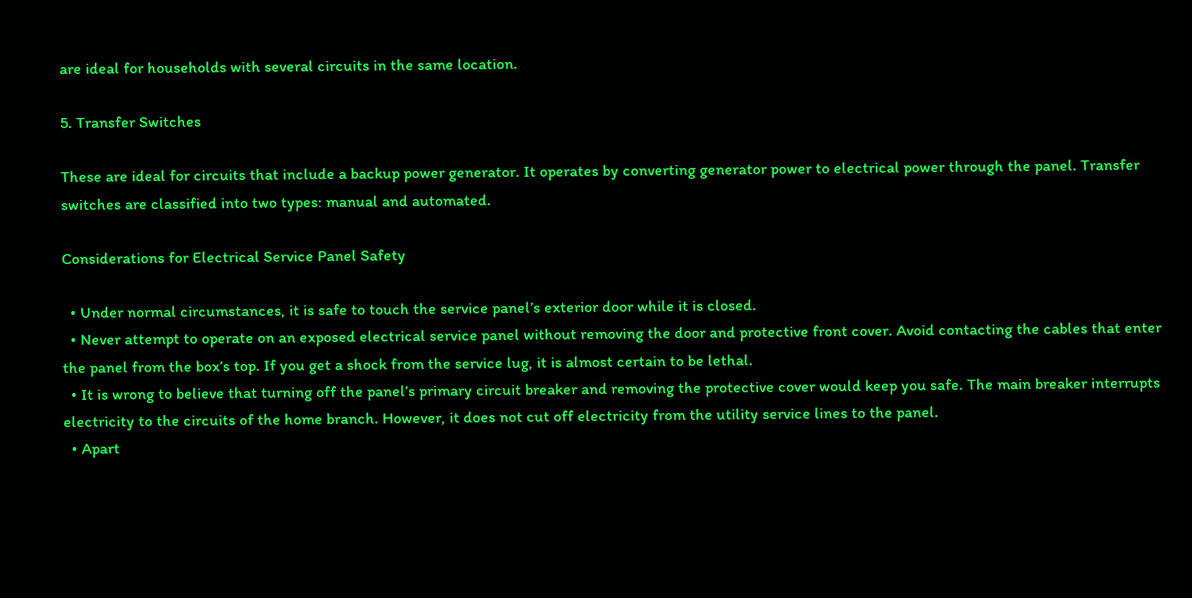are ideal for households with several circuits in the same location.

5. Transfer Switches

These are ideal for circuits that include a backup power generator. It operates by converting generator power to electrical power through the panel. Transfer switches are classified into two types: manual and automated.

Considerations for Electrical Service Panel Safety

  • Under normal circumstances, it is safe to touch the service panel’s exterior door while it is closed.
  • Never attempt to operate on an exposed electrical service panel without removing the door and protective front cover. Avoid contacting the cables that enter the panel from the box’s top. If you get a shock from the service lug, it is almost certain to be lethal.
  • It is wrong to believe that turning off the panel’s primary circuit breaker and removing the protective cover would keep you safe. The main breaker interrupts electricity to the circuits of the home branch. However, it does not cut off electricity from the utility service lines to the panel.
  • Apart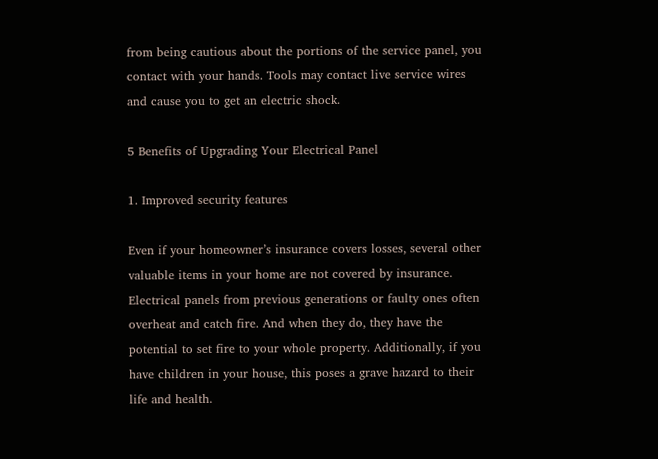from being cautious about the portions of the service panel, you contact with your hands. Tools may contact live service wires and cause you to get an electric shock.

5 Benefits of Upgrading Your Electrical Panel

1. Improved security features

Even if your homeowner’s insurance covers losses, several other valuable items in your home are not covered by insurance. Electrical panels from previous generations or faulty ones often overheat and catch fire. And when they do, they have the potential to set fire to your whole property. Additionally, if you have children in your house, this poses a grave hazard to their life and health.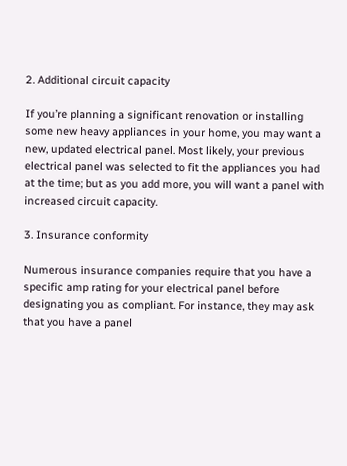2. Additional circuit capacity

If you’re planning a significant renovation or installing some new heavy appliances in your home, you may want a new, updated electrical panel. Most likely, your previous electrical panel was selected to fit the appliances you had at the time; but as you add more, you will want a panel with increased circuit capacity.

3. Insurance conformity

Numerous insurance companies require that you have a specific amp rating for your electrical panel before designating you as compliant. For instance, they may ask that you have a panel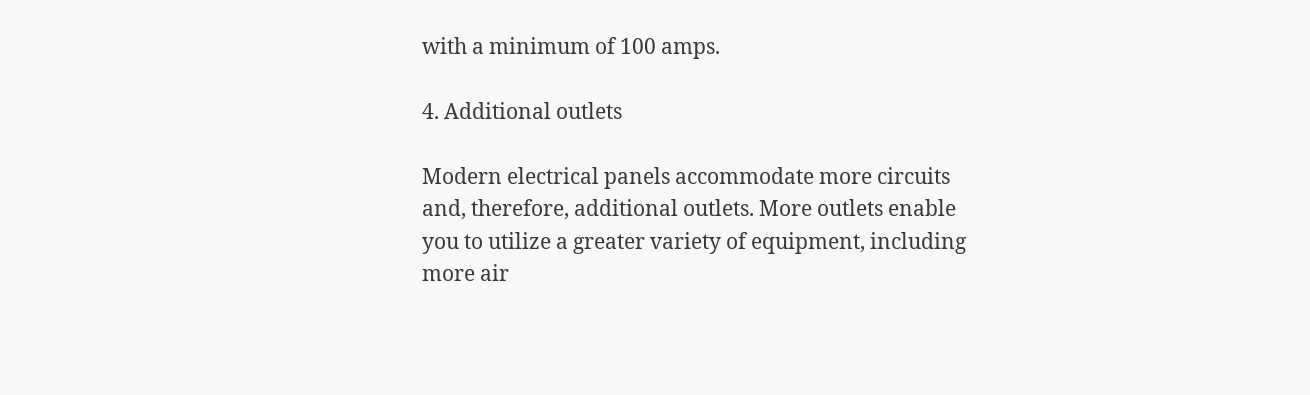with a minimum of 100 amps.

4. Additional outlets

Modern electrical panels accommodate more circuits and, therefore, additional outlets. More outlets enable you to utilize a greater variety of equipment, including more air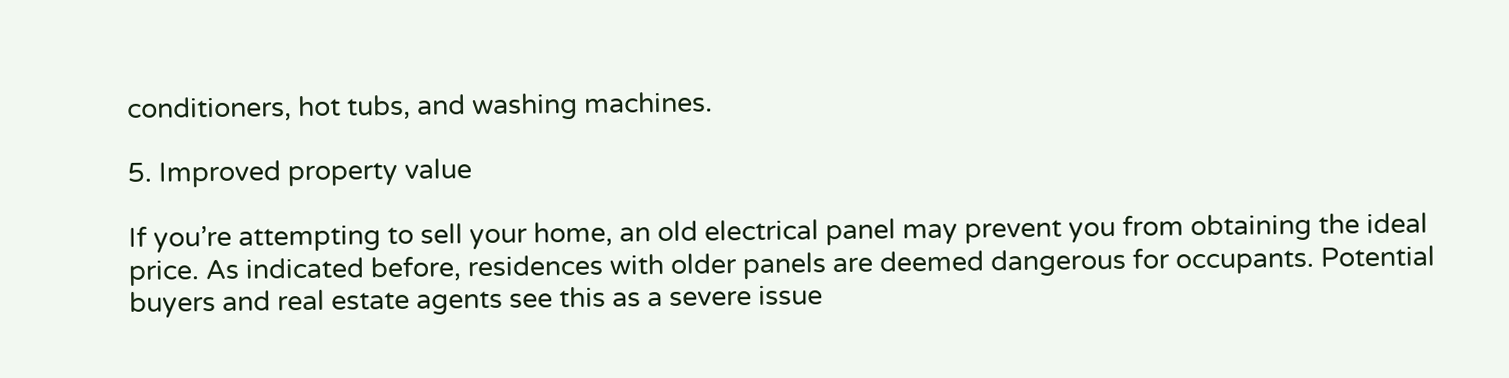conditioners, hot tubs, and washing machines.

5. Improved property value

If you’re attempting to sell your home, an old electrical panel may prevent you from obtaining the ideal price. As indicated before, residences with older panels are deemed dangerous for occupants. Potential buyers and real estate agents see this as a severe issue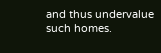and thus undervalue such homes.